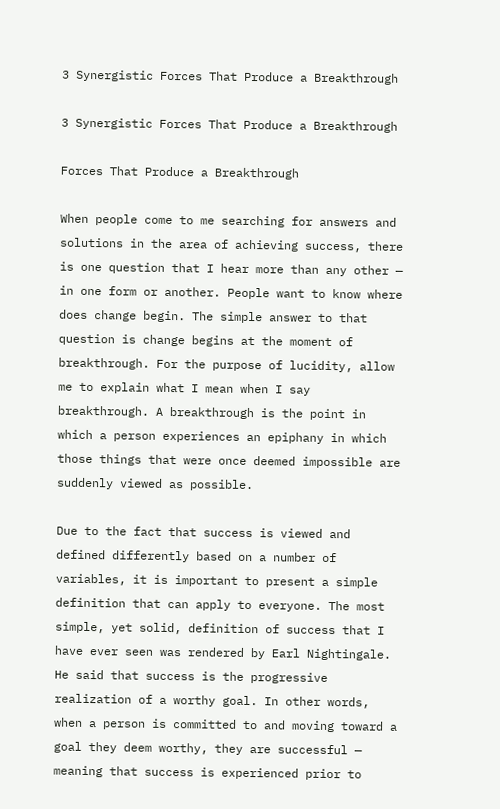3 Synergistic Forces That Produce a Breakthrough

3 Synergistic Forces That Produce a Breakthrough

Forces That Produce a Breakthrough

When people come to me searching for answers and solutions in the area of achieving success, there is one question that I hear more than any other — in one form or another. People want to know where does change begin. The simple answer to that question is change begins at the moment of breakthrough. For the purpose of lucidity, allow me to explain what I mean when I say breakthrough. A breakthrough is the point in which a person experiences an epiphany in which those things that were once deemed impossible are suddenly viewed as possible.

Due to the fact that success is viewed and defined differently based on a number of variables, it is important to present a simple definition that can apply to everyone. The most simple, yet solid, definition of success that I have ever seen was rendered by Earl Nightingale. He said that success is the progressive realization of a worthy goal. In other words, when a person is committed to and moving toward a goal they deem worthy, they are successful — meaning that success is experienced prior to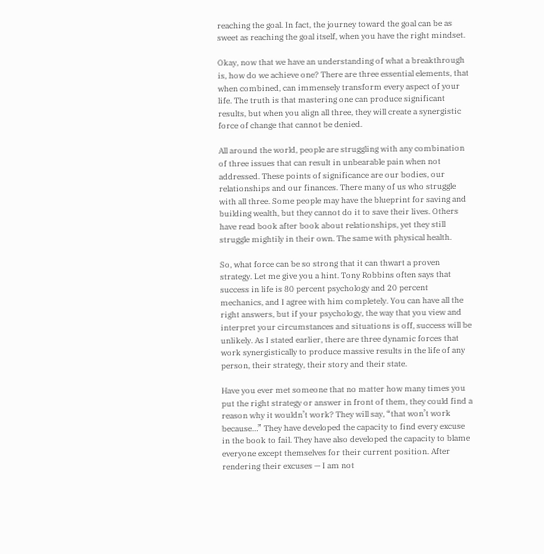reaching the goal. In fact, the journey toward the goal can be as sweet as reaching the goal itself, when you have the right mindset.

Okay, now that we have an understanding of what a breakthrough is, how do we achieve one? There are three essential elements, that when combined, can immensely transform every aspect of your life. The truth is that mastering one can produce significant results, but when you align all three, they will create a synergistic force of change that cannot be denied.

All around the world, people are struggling with any combination of three issues that can result in unbearable pain when not addressed. These points of significance are our bodies, our relationships and our finances. There many of us who struggle with all three. Some people may have the blueprint for saving and building wealth, but they cannot do it to save their lives. Others have read book after book about relationships, yet they still struggle mightily in their own. The same with physical health.

So, what force can be so strong that it can thwart a proven strategy. Let me give you a hint. Tony Robbins often says that success in life is 80 percent psychology and 20 percent mechanics, and I agree with him completely. You can have all the right answers, but if your psychology, the way that you view and interpret your circumstances and situations is off, success will be unlikely. As I stated earlier, there are three dynamic forces that work synergistically to produce massive results in the life of any person, their strategy, their story and their state.

Have you ever met someone that no matter how many times you put the right strategy or answer in front of them, they could find a reason why it wouldn’t work? They will say, “that won’t work because…” They have developed the capacity to find every excuse in the book to fail. They have also developed the capacity to blame everyone except themselves for their current position. After rendering their excuses — I am not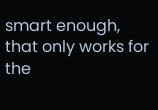smart enough, that only works for the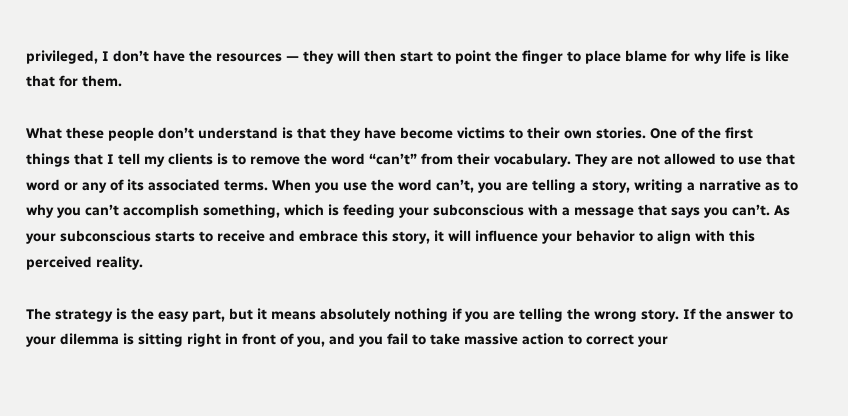privileged, I don’t have the resources — they will then start to point the finger to place blame for why life is like that for them.

What these people don’t understand is that they have become victims to their own stories. One of the first things that I tell my clients is to remove the word “can’t” from their vocabulary. They are not allowed to use that word or any of its associated terms. When you use the word can’t, you are telling a story, writing a narrative as to why you can’t accomplish something, which is feeding your subconscious with a message that says you can’t. As your subconscious starts to receive and embrace this story, it will influence your behavior to align with this perceived reality.

The strategy is the easy part, but it means absolutely nothing if you are telling the wrong story. If the answer to your dilemma is sitting right in front of you, and you fail to take massive action to correct your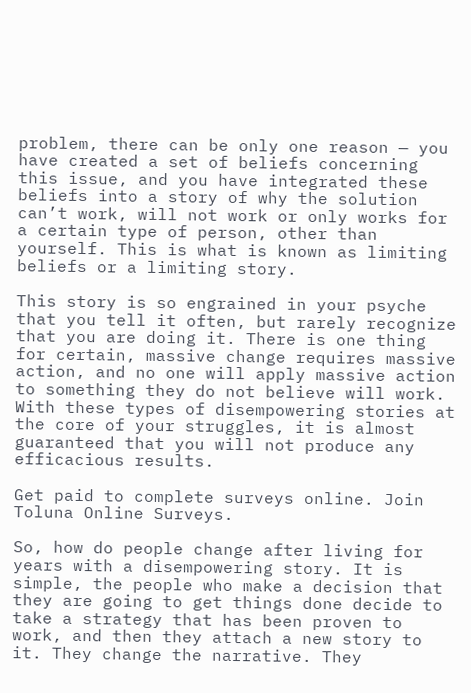problem, there can be only one reason — you have created a set of beliefs concerning this issue, and you have integrated these beliefs into a story of why the solution can’t work, will not work or only works for a certain type of person, other than yourself. This is what is known as limiting beliefs or a limiting story.

This story is so engrained in your psyche that you tell it often, but rarely recognize that you are doing it. There is one thing for certain, massive change requires massive action, and no one will apply massive action to something they do not believe will work. With these types of disempowering stories at the core of your struggles, it is almost guaranteed that you will not produce any efficacious results.

Get paid to complete surveys online. Join Toluna Online Surveys.

So, how do people change after living for years with a disempowering story. It is simple, the people who make a decision that they are going to get things done decide to take a strategy that has been proven to work, and then they attach a new story to it. They change the narrative. They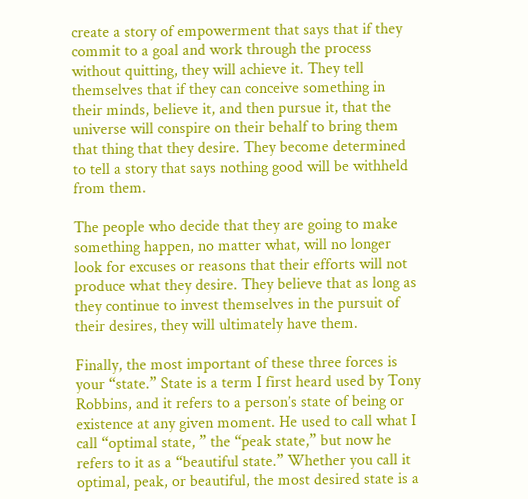create a story of empowerment that says that if they commit to a goal and work through the process without quitting, they will achieve it. They tell themselves that if they can conceive something in their minds, believe it, and then pursue it, that the universe will conspire on their behalf to bring them that thing that they desire. They become determined to tell a story that says nothing good will be withheld from them.

The people who decide that they are going to make something happen, no matter what, will no longer look for excuses or reasons that their efforts will not produce what they desire. They believe that as long as they continue to invest themselves in the pursuit of their desires, they will ultimately have them.

Finally, the most important of these three forces is your “state.” State is a term I first heard used by Tony Robbins, and it refers to a person’s state of being or existence at any given moment. He used to call what I call “optimal state, ” the “peak state,” but now he refers to it as a “beautiful state.” Whether you call it optimal, peak, or beautiful, the most desired state is a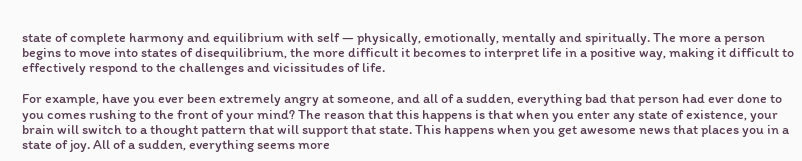state of complete harmony and equilibrium with self — physically, emotionally, mentally and spiritually. The more a person begins to move into states of disequilibrium, the more difficult it becomes to interpret life in a positive way, making it difficult to effectively respond to the challenges and vicissitudes of life.

For example, have you ever been extremely angry at someone, and all of a sudden, everything bad that person had ever done to you comes rushing to the front of your mind? The reason that this happens is that when you enter any state of existence, your brain will switch to a thought pattern that will support that state. This happens when you get awesome news that places you in a state of joy. All of a sudden, everything seems more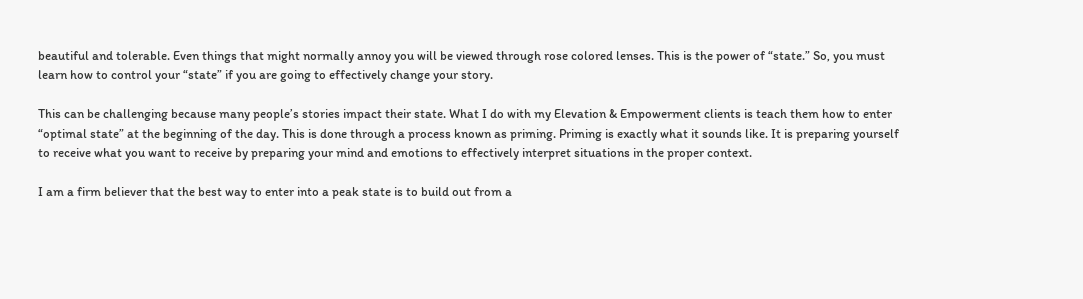beautiful and tolerable. Even things that might normally annoy you will be viewed through rose colored lenses. This is the power of “state.” So, you must learn how to control your “state” if you are going to effectively change your story.

This can be challenging because many people’s stories impact their state. What I do with my Elevation & Empowerment clients is teach them how to enter “optimal state” at the beginning of the day. This is done through a process known as priming. Priming is exactly what it sounds like. It is preparing yourself to receive what you want to receive by preparing your mind and emotions to effectively interpret situations in the proper context.

I am a firm believer that the best way to enter into a peak state is to build out from a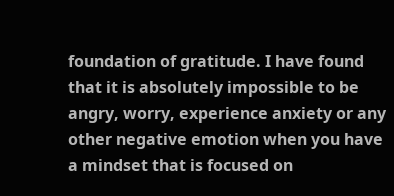foundation of gratitude. I have found that it is absolutely impossible to be angry, worry, experience anxiety or any other negative emotion when you have a mindset that is focused on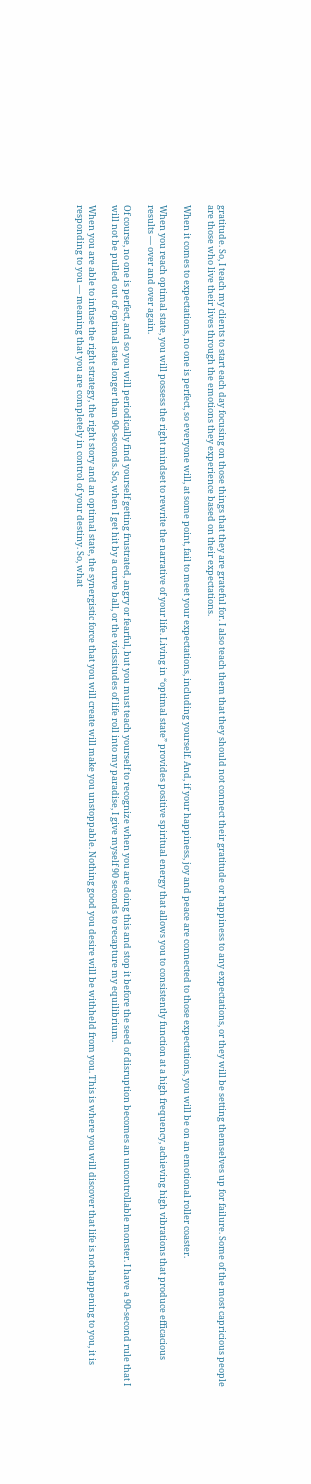gratitude. So, I teach my clients to start each day focusing on those things that they are grateful for. I also teach them that they should not connect their gratitude or happiness to any expectations, or they will be setting themselves up for failure. Some of the most capricious people are those who live their lives through the emotions they experience based on their expectations.

When it comes to expectations, no one is perfect, so everyone will, at some point, fail to meet your expectations, including yourself. And, if your happiness, joy and peace are connected to those expectations, you will be on an emotional roller coaster.

When you reach optimal state, you will possess the right mindset to rewrite the narrative of your life. Living in “optimal state” provides positive spiritual energy that allows you to consistently function at a high frequency, achieving high vibrations that produce efficacious results — over and over again.

Of course, no one is perfect, and so you will periodically find yourself getting frustrated, angry or fearful, but you must teach yourself to recognize when you are doing this and stop it before the seed of disruption becomes an uncontrollable monster. I have a 90-second rule that I will not be pulled out of optimal state longer than 90-seconds. So, when I get hit by a curve ball, or the vicissitudes of life roll into my paradise, I give myself 90 seconds to recapture my equilibrium.

When you are able to infuse the right strategy, the right story and an optimal state, the synergistic force that you will create will make you unstoppable. Nothing good you desire will be withheld from you. This is where you will discover that life is not happening to you, it is responding to you — meaning that you are completely in control of your destiny. So, what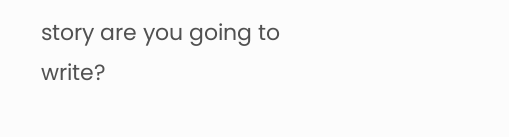story are you going to write?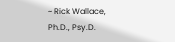~ Rick Wallace, Ph.D., Psy.D.